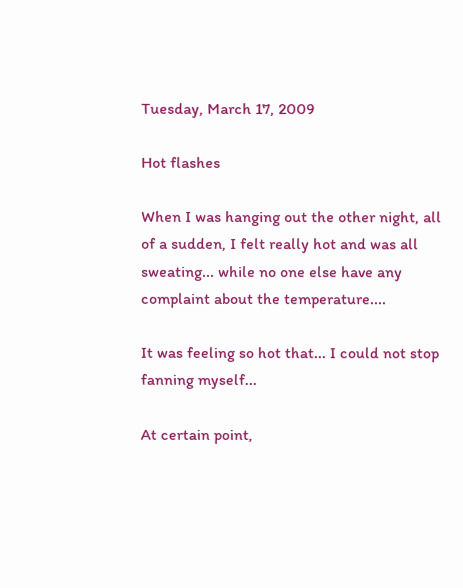Tuesday, March 17, 2009

Hot flashes

When I was hanging out the other night, all of a sudden, I felt really hot and was all sweating... while no one else have any complaint about the temperature....

It was feeling so hot that... I could not stop fanning myself...

At certain point,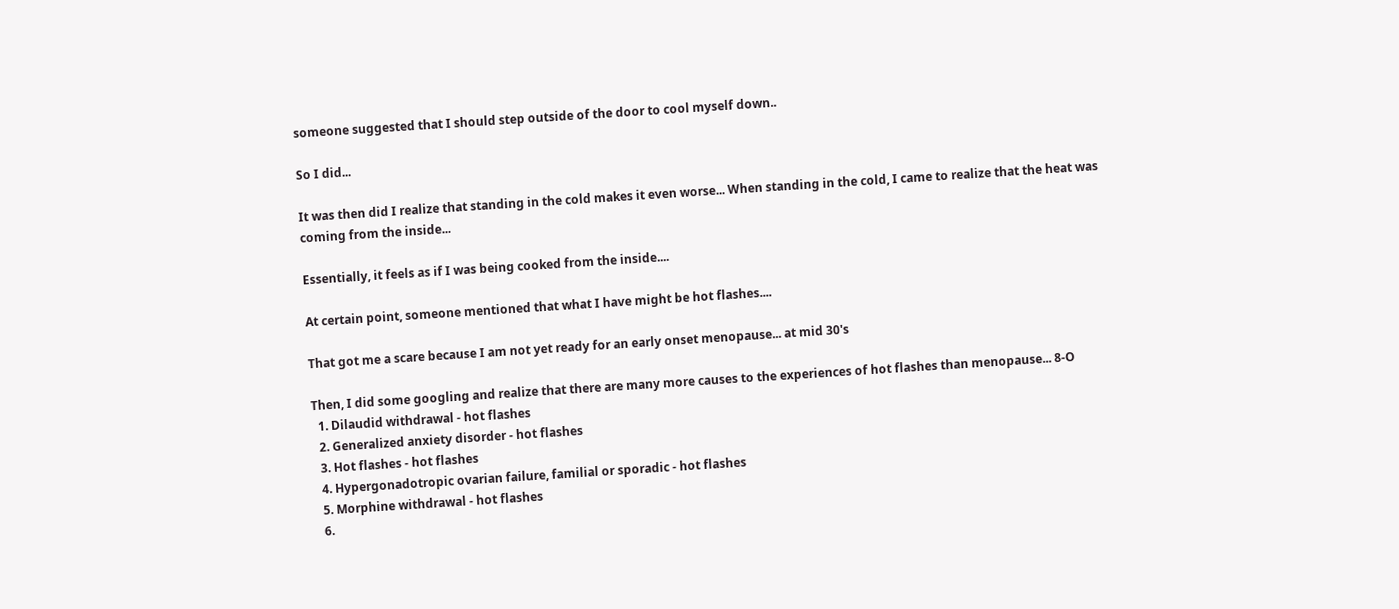someone suggested that I should step outside of the door to cool myself down..

So I did...

It was then did I realize that standing in the cold makes it even worse... When standing in the cold, I came to realize that the heat was coming from the inside...

Essentially, it feels as if I was being cooked from the inside....

At certain point, someone mentioned that what I have might be hot flashes....

That got me a scare because I am not yet ready for an early onset menopause... at mid 30's

Then, I did some googling and realize that there are many more causes to the experiences of hot flashes than menopause... 8-O
  1. Dilaudid withdrawal - hot flashes
  2. Generalized anxiety disorder - hot flashes
  3. Hot flashes - hot flashes
  4. Hypergonadotropic ovarian failure, familial or sporadic - hot flashes
  5. Morphine withdrawal - hot flashes
  6.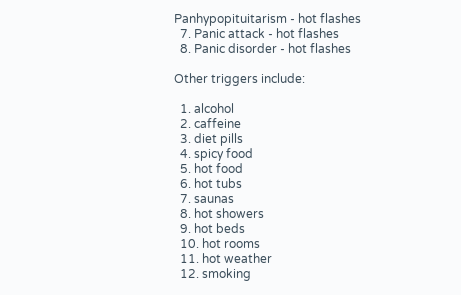Panhypopituitarism - hot flashes
  7. Panic attack - hot flashes
  8. Panic disorder - hot flashes

Other triggers include:

  1. alcohol
  2. caffeine
  3. diet pills
  4. spicy food
  5. hot food
  6. hot tubs
  7. saunas
  8. hot showers
  9. hot beds
  10. hot rooms
  11. hot weather
  12. smoking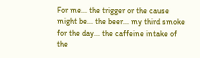For me... the trigger or the cause might be... the beer... my third smoke for the day... the caffeine intake of the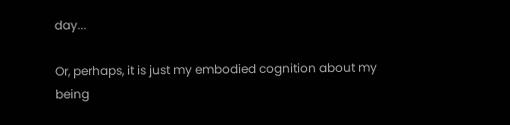day...

Or, perhaps, it is just my embodied cognition about my being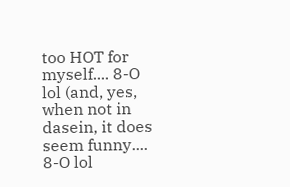too HOT for myself.... 8-O lol (and, yes, when not in dasein, it does seem funny.... 8-O lol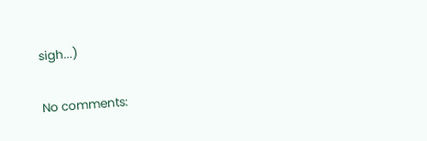sigh...)

No comments: